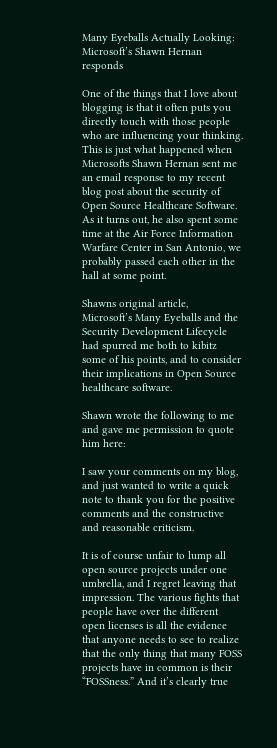Many Eyeballs Actually Looking: Microsoft’s Shawn Hernan responds

One of the things that I love about blogging is that it often puts you directly touch with those people who are influencing your thinking. This is just what happened when Microsofts Shawn Hernan sent me an email response to my recent blog post about the security of Open Source Healthcare Software. As it turns out, he also spent some time at the Air Force Information Warfare Center in San Antonio, we probably passed each other in the hall at some point.

Shawns original article,  Microsoft’s Many Eyeballs and the Security Development Lifecycle had spurred me both to kibitz some of his points, and to consider their implications in Open Source healthcare software.

Shawn wrote the following to me and gave me permission to quote him here:

I saw your comments on my blog, and just wanted to write a quick note to thank you for the positive comments and the constructive and reasonable criticism.

It is of course unfair to lump all open source projects under one umbrella, and I regret leaving that impression. The various fights that people have over the different open licenses is all the evidence that anyone needs to see to realize that the only thing that many FOSS projects have in common is their “FOSSness.” And it’s clearly true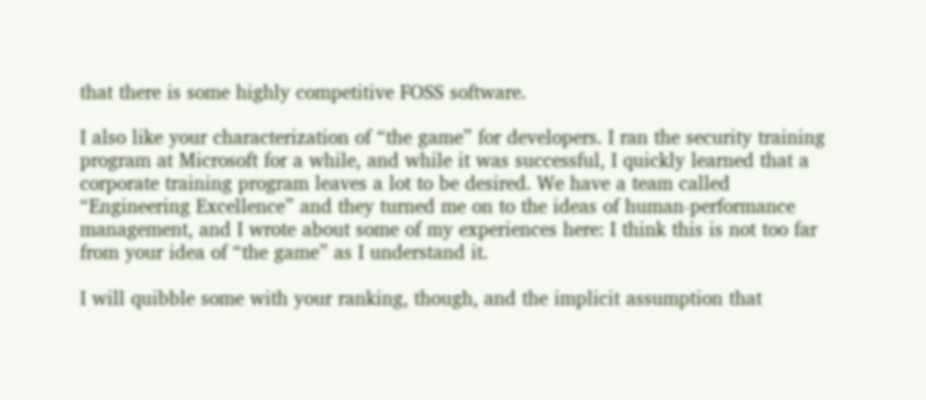that there is some highly competitive FOSS software.

I also like your characterization of “the game” for developers. I ran the security training program at Microsoft for a while, and while it was successful, I quickly learned that a corporate training program leaves a lot to be desired. We have a team called “Engineering Excellence” and they turned me on to the ideas of human-performance management, and I wrote about some of my experiences here: I think this is not too far from your idea of “the game” as I understand it.

I will quibble some with your ranking, though, and the implicit assumption that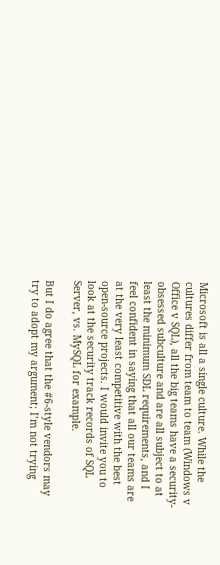Microsoft is all a single culture. While the cultures differ from team to team (Windows v Office v SQL), all the big teams have a security-obsessed subculture and are all subject to at least the minimum SDL requirements, and I feel confident in saying that all our teams are at the very least competitive with the best open-source projects. I would invite you to look at the security track records of SQL Server, vs. MySQL for example.

But I do agree that the #6-style vendors may try to adopt my argument; I’m not trying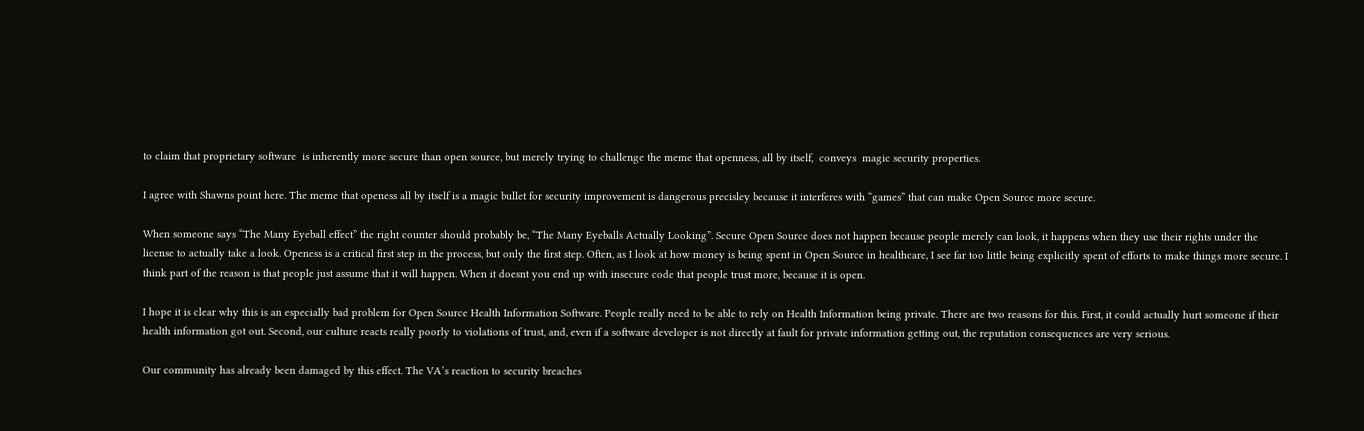to claim that proprietary software  is inherently more secure than open source, but merely trying to challenge the meme that openness, all by itself,  conveys  magic security properties.

I agree with Shawns point here. The meme that openess all by itself is a magic bullet for security improvement is dangerous precisley because it interferes with “games” that can make Open Source more secure.

When someone says “The Many Eyeball effect” the right counter should probably be, “The Many Eyeballs Actually Looking”. Secure Open Source does not happen because people merely can look, it happens when they use their rights under the license to actually take a look. Openess is a critical first step in the process, but only the first step. Often, as I look at how money is being spent in Open Source in healthcare, I see far too little being explicitly spent of efforts to make things more secure. I think part of the reason is that people just assume that it will happen. When it doesnt you end up with insecure code that people trust more, because it is open.

I hope it is clear why this is an especially bad problem for Open Source Health Information Software. People really need to be able to rely on Health Information being private. There are two reasons for this. First, it could actually hurt someone if their health information got out. Second, our culture reacts really poorly to violations of trust, and, even if a software developer is not directly at fault for private information getting out, the reputation consequences are very serious.

Our community has already been damaged by this effect. The VA’s reaction to security breaches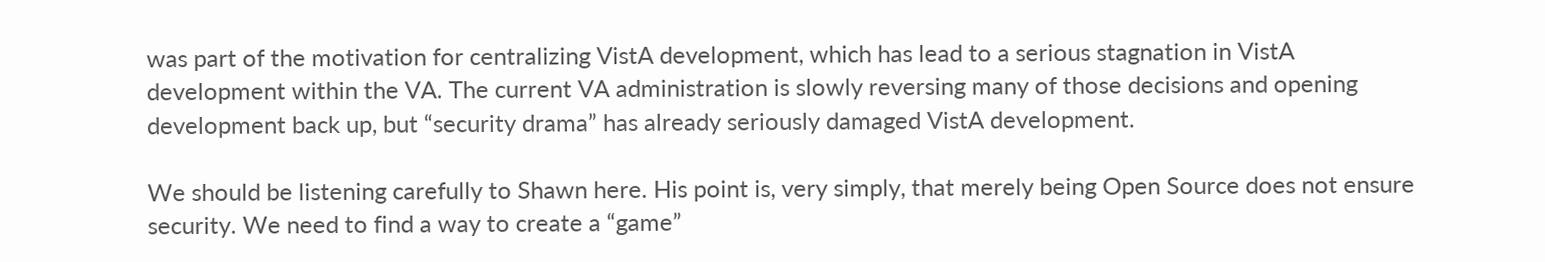was part of the motivation for centralizing VistA development, which has lead to a serious stagnation in VistA development within the VA. The current VA administration is slowly reversing many of those decisions and opening development back up, but “security drama” has already seriously damaged VistA development.

We should be listening carefully to Shawn here. His point is, very simply, that merely being Open Source does not ensure security. We need to find a way to create a “game”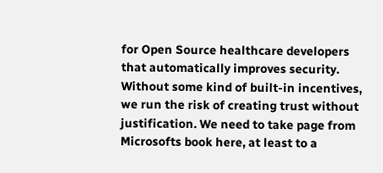for Open Source healthcare developers that automatically improves security. Without some kind of built-in incentives, we run the risk of creating trust without justification. We need to take page from Microsofts book here, at least to a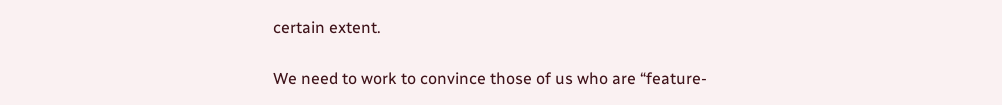certain extent.

We need to work to convince those of us who are “feature-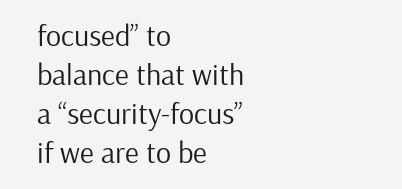focused” to balance that with a “security-focus” if we are to be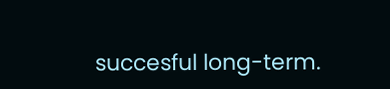succesful long-term.